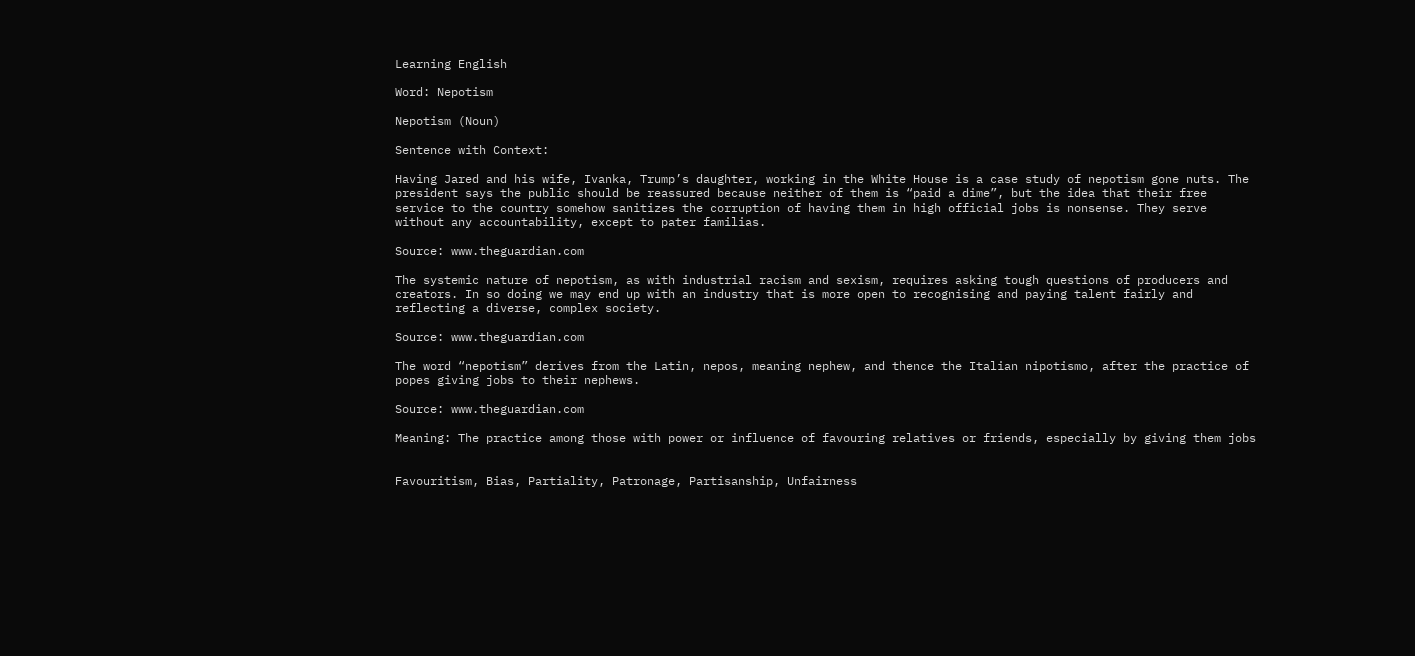Learning English

Word: Nepotism

Nepotism (Noun)

Sentence with Context:

Having Jared and his wife, Ivanka, Trump’s daughter, working in the White House is a case study of nepotism gone nuts. The president says the public should be reassured because neither of them is “paid a dime”, but the idea that their free service to the country somehow sanitizes the corruption of having them in high official jobs is nonsense. They serve without any accountability, except to pater familias.

Source: www.theguardian.com

The systemic nature of nepotism, as with industrial racism and sexism, requires asking tough questions of producers and creators. In so doing we may end up with an industry that is more open to recognising and paying talent fairly and reflecting a diverse, complex society.

Source: www.theguardian.com

The word “nepotism” derives from the Latin, nepos, meaning nephew, and thence the Italian nipotismo, after the practice of popes giving jobs to their nephews.

Source: www.theguardian.com

Meaning: The practice among those with power or influence of favouring relatives or friends, especially by giving them jobs


Favouritism, Bias, Partiality, Patronage, Partisanship, Unfairness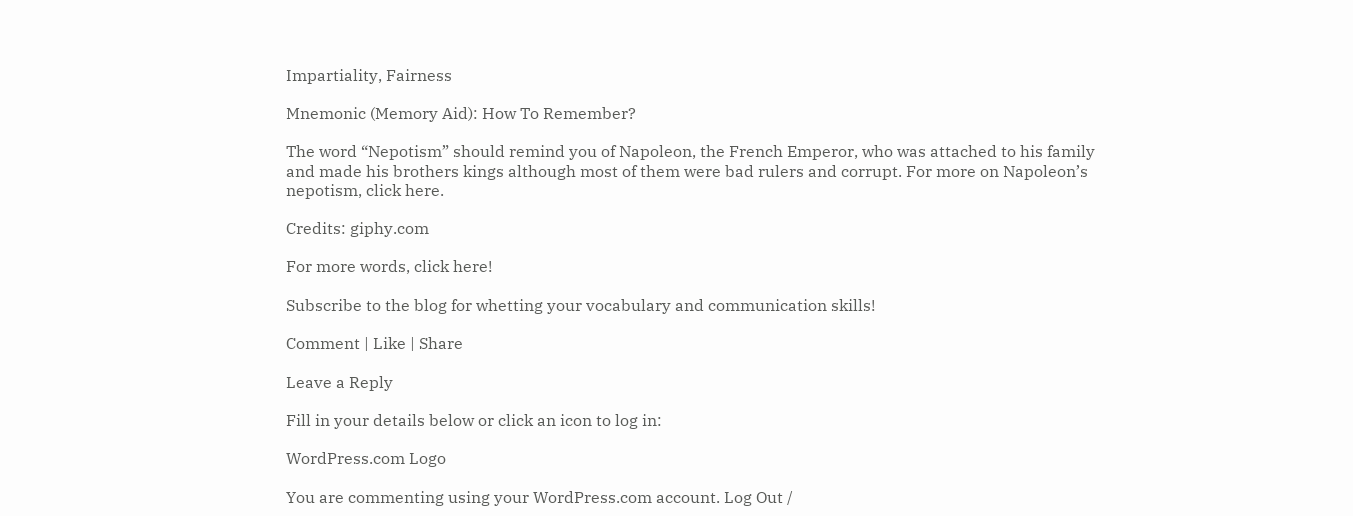Impartiality, Fairness

Mnemonic (Memory Aid): How To Remember?

The word “Nepotism” should remind you of Napoleon, the French Emperor, who was attached to his family and made his brothers kings although most of them were bad rulers and corrupt. For more on Napoleon’s nepotism, click here.

Credits: giphy.com

For more words, click here!

Subscribe to the blog for whetting your vocabulary and communication skills!

Comment | Like | Share

Leave a Reply

Fill in your details below or click an icon to log in:

WordPress.com Logo

You are commenting using your WordPress.com account. Log Out /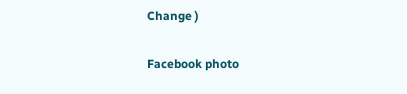Change )

Facebook photo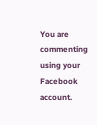You are commenting using your Facebook account.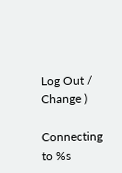Log Out /  Change )

Connecting to %s